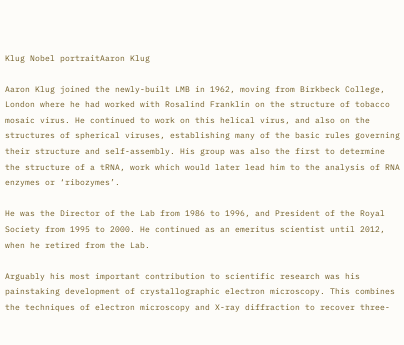Klug Nobel portraitAaron Klug

Aaron Klug joined the newly-built LMB in 1962, moving from Birkbeck College, London where he had worked with Rosalind Franklin on the structure of tobacco mosaic virus. He continued to work on this helical virus, and also on the structures of spherical viruses, establishing many of the basic rules governing their structure and self-assembly. His group was also the first to determine the structure of a tRNA, work which would later lead him to the analysis of RNA enzymes or ‘ribozymes’.

He was the Director of the Lab from 1986 to 1996, and President of the Royal Society from 1995 to 2000. He continued as an emeritus scientist until 2012, when he retired from the Lab.

Arguably his most important contribution to scientific research was his painstaking development of crystallographic electron microscopy. This combines the techniques of electron microscopy and X-ray diffraction to recover three-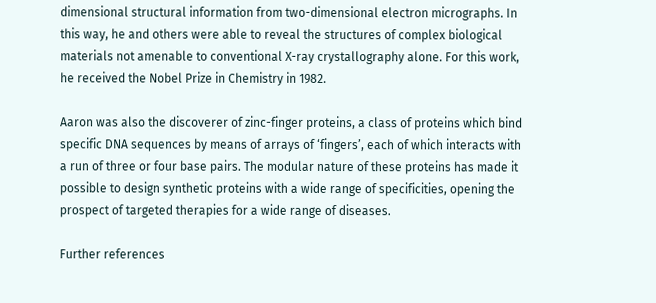dimensional structural information from two-dimensional electron micrographs. In this way, he and others were able to reveal the structures of complex biological materials not amenable to conventional X-ray crystallography alone. For this work, he received the Nobel Prize in Chemistry in 1982.

Aaron was also the discoverer of zinc-finger proteins, a class of proteins which bind specific DNA sequences by means of arrays of ‘fingers’, each of which interacts with a run of three or four base pairs. The modular nature of these proteins has made it possible to design synthetic proteins with a wide range of specificities, opening the prospect of targeted therapies for a wide range of diseases.

Further references